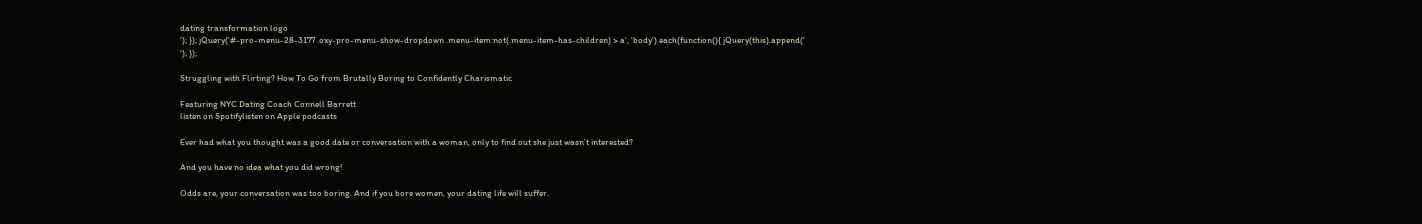dating transformation logo
'); }); jQuery('#-pro-menu-28-3177 .oxy-pro-menu-show-dropdown .menu-item:not(.menu-item-has-children) > a', 'body').each(function(){ jQuery(this).append('
'); });

Struggling with Flirting? How To Go from Brutally Boring to Confidently Charismatic

Featuring NYC Dating Coach Connell Barrett
listen on Spotifylisten on Apple podcasts

Ever had what you thought was a good date or conversation with a woman, only to find out she just wasn’t interested?

And you have no idea what you did wrong!

Odds are, your conversation was too boring. And if you bore women, your dating life will suffer.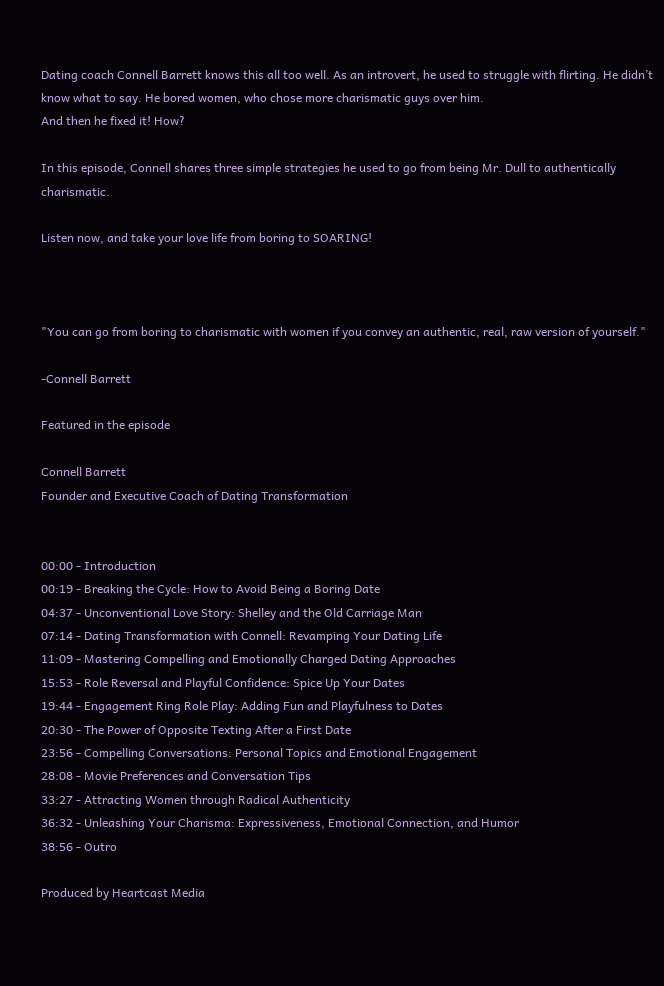Dating coach Connell Barrett knows this all too well. As an introvert, he used to struggle with flirting. He didn’t know what to say. He bored women, who chose more charismatic guys over him.
And then he fixed it! How?

In this episode, Connell shares three simple strategies he used to go from being Mr. Dull to authentically charismatic.

Listen now, and take your love life from boring to SOARING!



"You can go from boring to charismatic with women if you convey an authentic, real, raw version of yourself."

-Connell Barrett

Featured in the episode

Connell Barrett
Founder and Executive Coach of Dating Transformation


00:00 - Introduction
00:19 - Breaking the Cycle: How to Avoid Being a Boring Date
04:37 - Unconventional Love Story: Shelley and the Old Carriage Man
07:14 - Dating Transformation with Connell: Revamping Your Dating Life
11:09 - Mastering Compelling and Emotionally Charged Dating Approaches
15:53 - Role Reversal and Playful Confidence: Spice Up Your Dates
19:44 - Engagement Ring Role Play: Adding Fun and Playfulness to Dates
20:30 - The Power of Opposite Texting After a First Date
23:56 - Compelling Conversations: Personal Topics and Emotional Engagement
28:08 - Movie Preferences and Conversation Tips
33:27 - Attracting Women through Radical Authenticity
36:32 - Unleashing Your Charisma: Expressiveness, Emotional Connection, and Humor
38:56 - Outro

Produced by Heartcast Media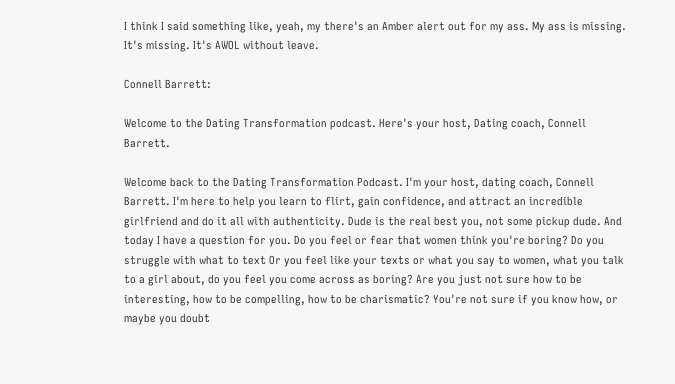I think I said something like, yeah, my there's an Amber alert out for my ass. My ass is missing. It's missing. It's AWOL without leave.

Connell Barrett:

Welcome to the Dating Transformation podcast. Here's your host, Dating coach, Connell Barrett.

Welcome back to the Dating Transformation Podcast. I'm your host, dating coach, Connell Barrett. I'm here to help you learn to flirt, gain confidence, and attract an incredible girlfriend and do it all with authenticity. Dude is the real best you, not some pickup dude. And today I have a question for you. Do you feel or fear that women think you're boring? Do you struggle with what to text Or you feel like your texts or what you say to women, what you talk to a girl about, do you feel you come across as boring? Are you just not sure how to be interesting, how to be compelling, how to be charismatic? You're not sure if you know how, or maybe you doubt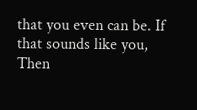that you even can be. If that sounds like you, Then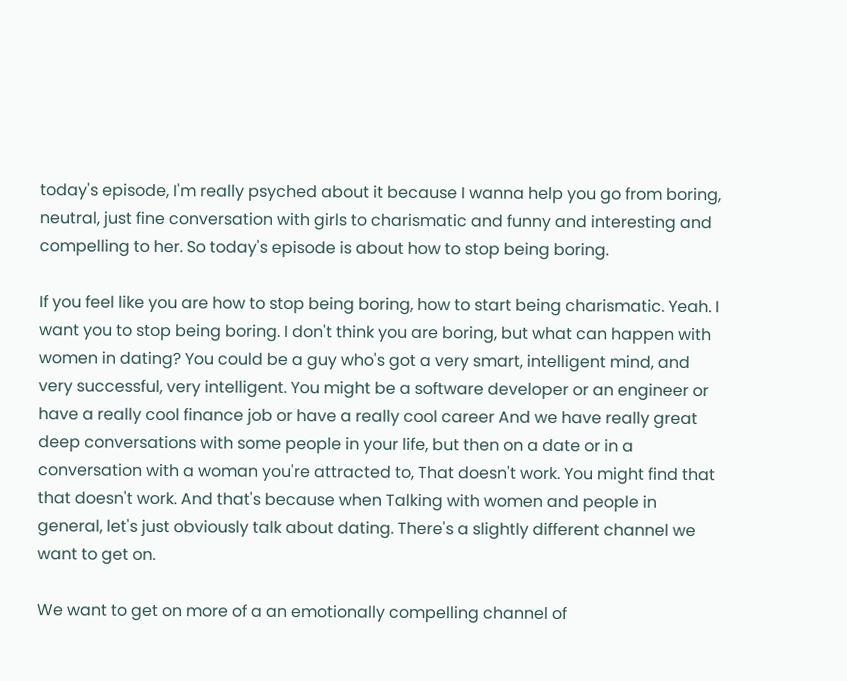today's episode, I'm really psyched about it because I wanna help you go from boring, neutral, just fine conversation with girls to charismatic and funny and interesting and compelling to her. So today's episode is about how to stop being boring.

If you feel like you are how to stop being boring, how to start being charismatic. Yeah. I want you to stop being boring. I don't think you are boring, but what can happen with women in dating? You could be a guy who's got a very smart, intelligent mind, and very successful, very intelligent. You might be a software developer or an engineer or have a really cool finance job or have a really cool career And we have really great deep conversations with some people in your life, but then on a date or in a conversation with a woman you're attracted to, That doesn't work. You might find that that doesn't work. And that's because when Talking with women and people in general, let's just obviously talk about dating. There's a slightly different channel we want to get on.

We want to get on more of a an emotionally compelling channel of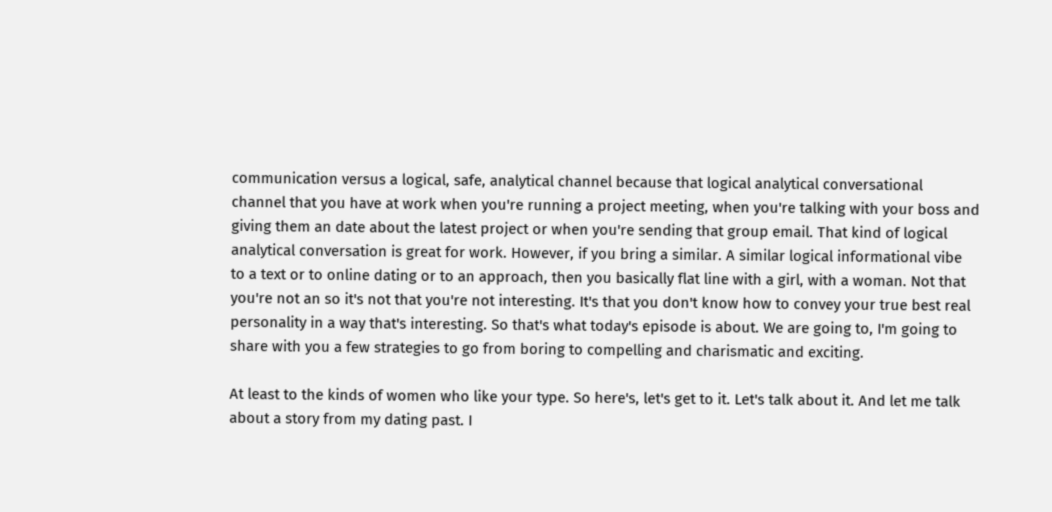communication versus a logical, safe, analytical channel because that logical analytical conversational channel that you have at work when you're running a project meeting, when you're talking with your boss and giving them an date about the latest project or when you're sending that group email. That kind of logical analytical conversation is great for work. However, if you bring a similar. A similar logical informational vibe to a text or to online dating or to an approach, then you basically flat line with a girl, with a woman. Not that you're not an so it's not that you're not interesting. It's that you don't know how to convey your true best real personality in a way that's interesting. So that's what today's episode is about. We are going to, I'm going to share with you a few strategies to go from boring to compelling and charismatic and exciting.

At least to the kinds of women who like your type. So here's, let's get to it. Let's talk about it. And let me talk about a story from my dating past. I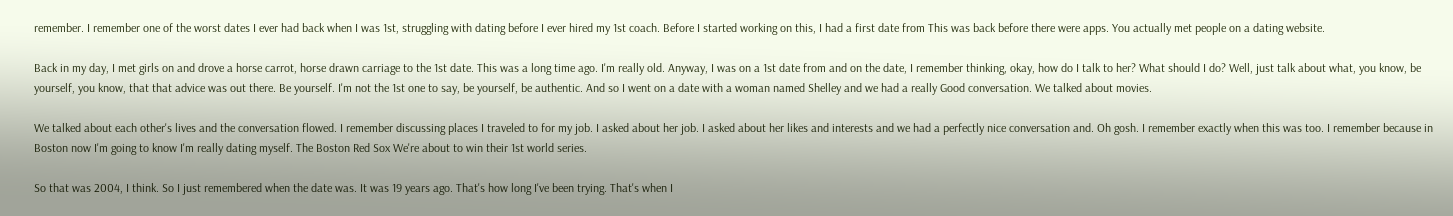remember. I remember one of the worst dates I ever had back when I was 1st, struggling with dating before I ever hired my 1st coach. Before I started working on this, I had a first date from This was back before there were apps. You actually met people on a dating website.

Back in my day, I met girls on and drove a horse carrot, horse drawn carriage to the 1st date. This was a long time ago. I'm really old. Anyway, I was on a 1st date from and on the date, I remember thinking, okay, how do I talk to her? What should I do? Well, just talk about what, you know, be yourself, you know, that that advice was out there. Be yourself. I'm not the 1st one to say, be yourself, be authentic. And so I went on a date with a woman named Shelley and we had a really Good conversation. We talked about movies.

We talked about each other's lives and the conversation flowed. I remember discussing places I traveled to for my job. I asked about her job. I asked about her likes and interests and we had a perfectly nice conversation and. Oh gosh. I remember exactly when this was too. I remember because in Boston now I'm going to know I'm really dating myself. The Boston Red Sox We're about to win their 1st world series.

So that was 2004, I think. So I just remembered when the date was. It was 19 years ago. That's how long I've been trying. That's when I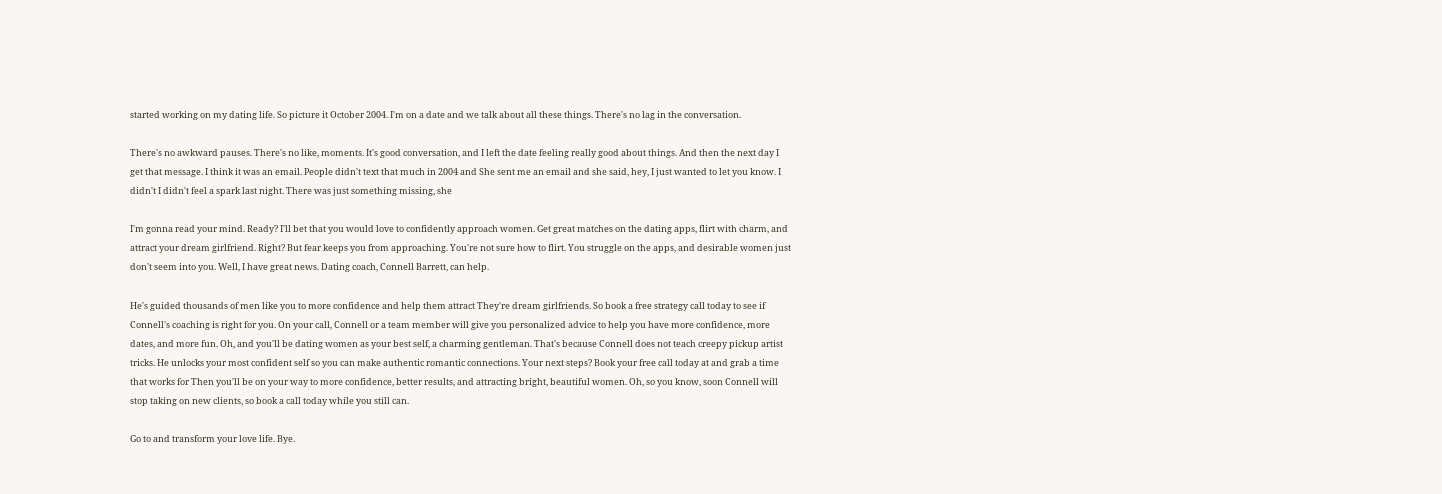started working on my dating life. So picture it October 2004. I'm on a date and we talk about all these things. There's no lag in the conversation.

There's no awkward pauses. There's no like, moments. It's good conversation, and I left the date feeling really good about things. And then the next day I get that message. I think it was an email. People didn't text that much in 2004 and She sent me an email and she said, hey, I just wanted to let you know. I didn't I didn't feel a spark last night. There was just something missing, she

I'm gonna read your mind. Ready? I'll bet that you would love to confidently approach women. Get great matches on the dating apps, flirt with charm, and attract your dream girlfriend. Right? But fear keeps you from approaching. You're not sure how to flirt. You struggle on the apps, and desirable women just don't seem into you. Well, I have great news. Dating coach, Connell Barrett, can help.

He's guided thousands of men like you to more confidence and help them attract They're dream girlfriends. So book a free strategy call today to see if Connell's coaching is right for you. On your call, Connell or a team member will give you personalized advice to help you have more confidence, more dates, and more fun. Oh, and you'll be dating women as your best self, a charming gentleman. That's because Connell does not teach creepy pickup artist tricks. He unlocks your most confident self so you can make authentic romantic connections. Your next steps? Book your free call today at and grab a time that works for Then you'll be on your way to more confidence, better results, and attracting bright, beautiful women. Oh, so you know, soon Connell will stop taking on new clients, so book a call today while you still can.

Go to and transform your love life. Bye.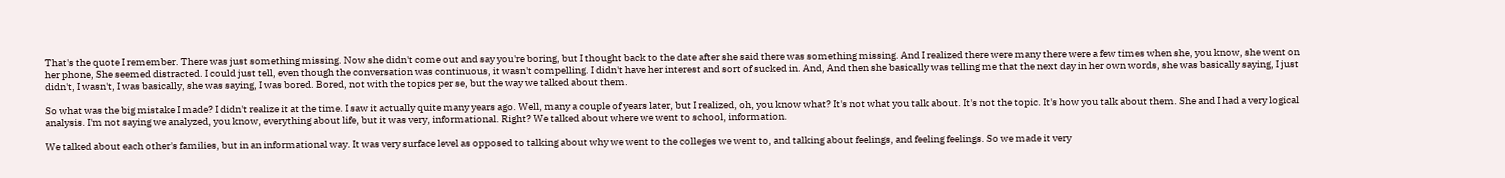That's the quote I remember. There was just something missing. Now she didn't come out and say you're boring, but I thought back to the date after she said there was something missing. And I realized there were many there were a few times when she, you know, she went on her phone, She seemed distracted. I could just tell, even though the conversation was continuous, it wasn't compelling. I didn't have her interest and sort of sucked in. And, And then she basically was telling me that the next day in her own words, she was basically saying, I just didn't, I wasn't, I was basically, she was saying, I was bored. Bored, not with the topics per se, but the way we talked about them.

So what was the big mistake I made? I didn't realize it at the time. I saw it actually quite many years ago. Well, many a couple of years later, but I realized, oh, you know what? It's not what you talk about. It's not the topic. It's how you talk about them. She and I had a very logical analysis. I'm not saying we analyzed, you know, everything about life, but it was very, informational. Right? We talked about where we went to school, information.

We talked about each other's families, but in an informational way. It was very surface level as opposed to talking about why we went to the colleges we went to, and talking about feelings, and feeling feelings. So we made it very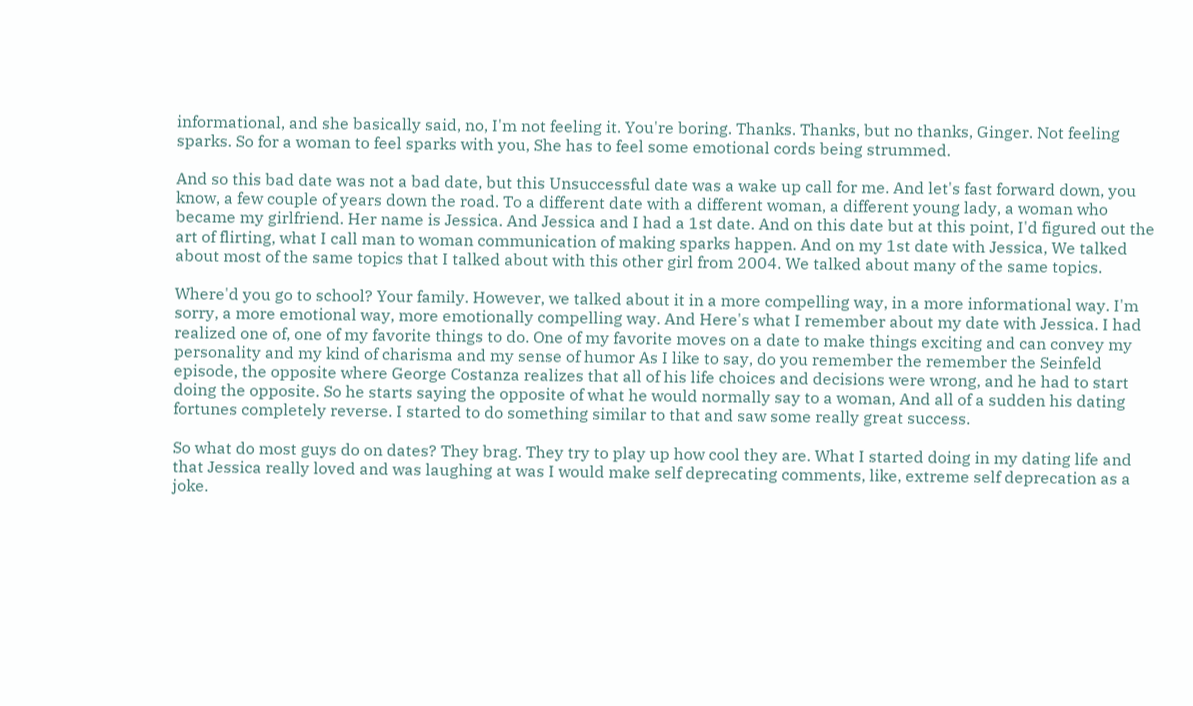informational, and she basically said, no, I'm not feeling it. You're boring. Thanks. Thanks, but no thanks, Ginger. Not feeling sparks. So for a woman to feel sparks with you, She has to feel some emotional cords being strummed.

And so this bad date was not a bad date, but this Unsuccessful date was a wake up call for me. And let's fast forward down, you know, a few couple of years down the road. To a different date with a different woman, a different young lady, a woman who became my girlfriend. Her name is Jessica. And Jessica and I had a 1st date. And on this date but at this point, I'd figured out the art of flirting, what I call man to woman communication of making sparks happen. And on my 1st date with Jessica, We talked about most of the same topics that I talked about with this other girl from 2004. We talked about many of the same topics.

Where'd you go to school? Your family. However, we talked about it in a more compelling way, in a more informational way. I'm sorry, a more emotional way, more emotionally compelling way. And Here's what I remember about my date with Jessica. I had realized one of, one of my favorite things to do. One of my favorite moves on a date to make things exciting and can convey my personality and my kind of charisma and my sense of humor As I like to say, do you remember the remember the Seinfeld episode, the opposite where George Costanza realizes that all of his life choices and decisions were wrong, and he had to start doing the opposite. So he starts saying the opposite of what he would normally say to a woman, And all of a sudden his dating fortunes completely reverse. I started to do something similar to that and saw some really great success.

So what do most guys do on dates? They brag. They try to play up how cool they are. What I started doing in my dating life and that Jessica really loved and was laughing at was I would make self deprecating comments, like, extreme self deprecation as a joke.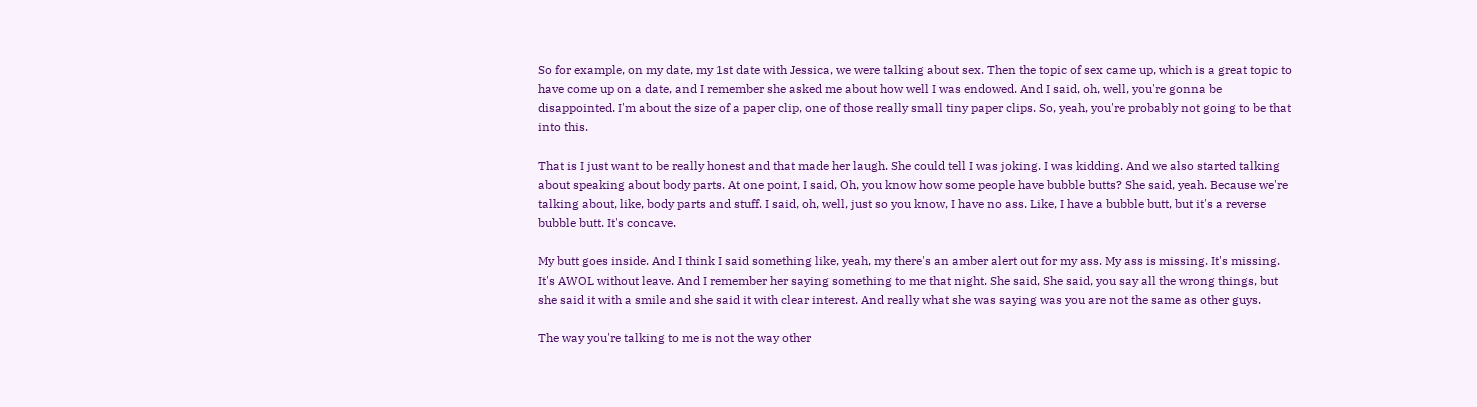So for example, on my date, my 1st date with Jessica, we were talking about sex. Then the topic of sex came up, which is a great topic to have come up on a date, and I remember she asked me about how well I was endowed. And I said, oh, well, you're gonna be disappointed. I'm about the size of a paper clip, one of those really small tiny paper clips. So, yeah, you're probably not going to be that into this.

That is I just want to be really honest and that made her laugh. She could tell I was joking. I was kidding. And we also started talking about speaking about body parts. At one point, I said, Oh, you know how some people have bubble butts? She said, yeah. Because we're talking about, like, body parts and stuff. I said, oh, well, just so you know, I have no ass. Like, I have a bubble butt, but it's a reverse bubble butt. It's concave.

My butt goes inside. And I think I said something like, yeah, my there's an amber alert out for my ass. My ass is missing. It's missing. It's AWOL without leave. And I remember her saying something to me that night. She said, She said, you say all the wrong things, but she said it with a smile and she said it with clear interest. And really what she was saying was you are not the same as other guys.

The way you're talking to me is not the way other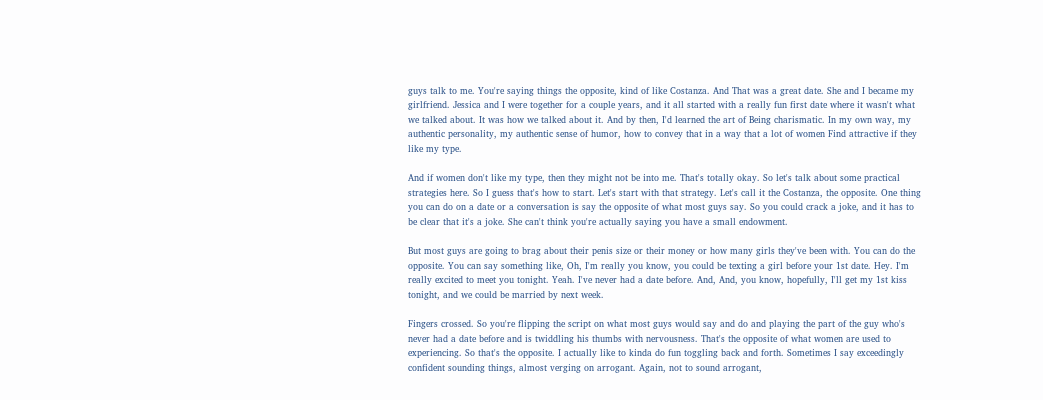guys talk to me. You're saying things the opposite, kind of like Costanza. And That was a great date. She and I became my girlfriend. Jessica and I were together for a couple years, and it all started with a really fun first date where it wasn't what we talked about. It was how we talked about it. And by then, I'd learned the art of Being charismatic. In my own way, my authentic personality, my authentic sense of humor, how to convey that in a way that a lot of women Find attractive if they like my type.

And if women don't like my type, then they might not be into me. That's totally okay. So let's talk about some practical strategies here. So I guess that's how to start. Let's start with that strategy. Let's call it the Costanza, the opposite. One thing you can do on a date or a conversation is say the opposite of what most guys say. So you could crack a joke, and it has to be clear that it's a joke. She can't think you're actually saying you have a small endowment.

But most guys are going to brag about their penis size or their money or how many girls they've been with. You can do the opposite. You can say something like, Oh, I'm really you know, you could be texting a girl before your 1st date. Hey. I'm really excited to meet you tonight. Yeah. I've never had a date before. And, And, you know, hopefully, I'll get my 1st kiss tonight, and we could be married by next week.

Fingers crossed. So you're flipping the script on what most guys would say and do and playing the part of the guy who's never had a date before and is twiddling his thumbs with nervousness. That's the opposite of what women are used to experiencing. So that's the opposite. I actually like to kinda do fun toggling back and forth. Sometimes I say exceedingly confident sounding things, almost verging on arrogant. Again, not to sound arrogant,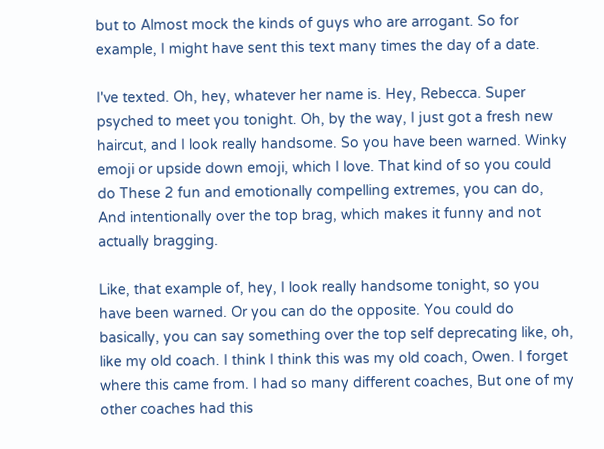but to Almost mock the kinds of guys who are arrogant. So for example, I might have sent this text many times the day of a date.

I've texted. Oh, hey, whatever her name is. Hey, Rebecca. Super psyched to meet you tonight. Oh, by the way, I just got a fresh new haircut, and I look really handsome. So you have been warned. Winky emoji or upside down emoji, which I love. That kind of so you could do These 2 fun and emotionally compelling extremes, you can do, And intentionally over the top brag, which makes it funny and not actually bragging.

Like, that example of, hey, I look really handsome tonight, so you have been warned. Or you can do the opposite. You could do basically, you can say something over the top self deprecating like, oh, like my old coach. I think I think this was my old coach, Owen. I forget where this came from. I had so many different coaches, But one of my other coaches had this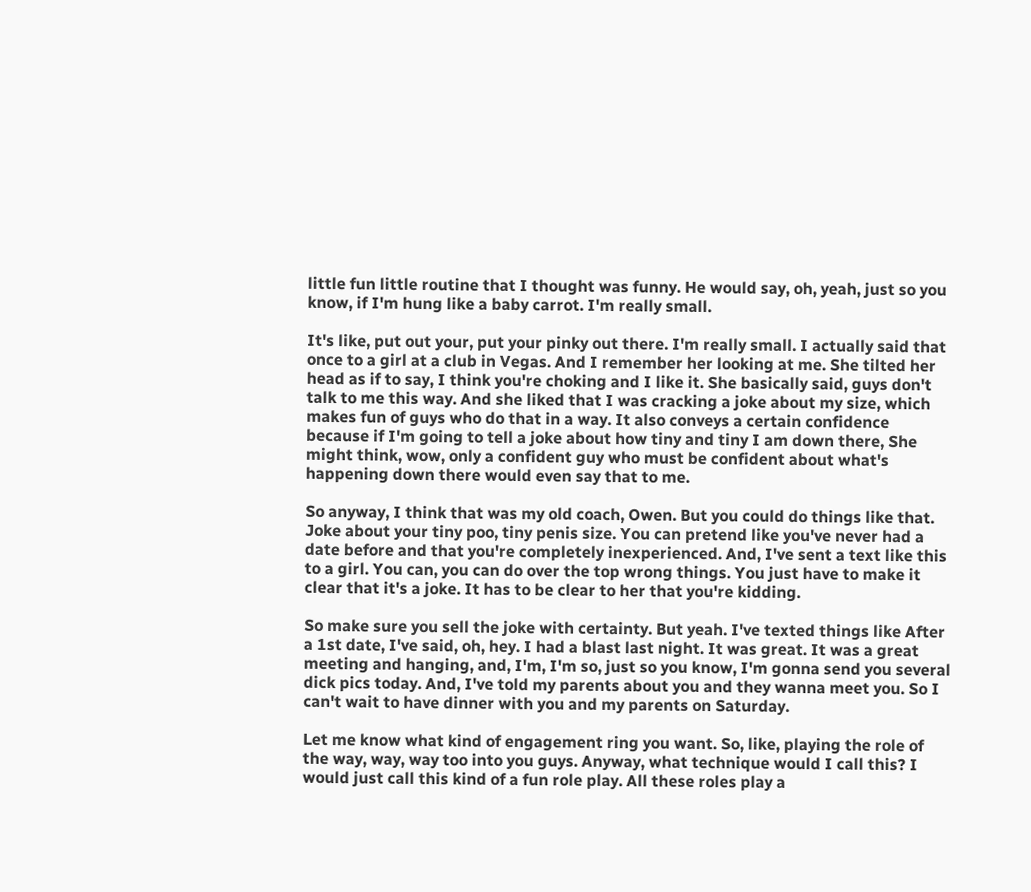little fun little routine that I thought was funny. He would say, oh, yeah, just so you know, if I'm hung like a baby carrot. I'm really small.

It's like, put out your, put your pinky out there. I'm really small. I actually said that once to a girl at a club in Vegas. And I remember her looking at me. She tilted her head as if to say, I think you're choking and I like it. She basically said, guys don't talk to me this way. And she liked that I was cracking a joke about my size, which makes fun of guys who do that in a way. It also conveys a certain confidence because if I'm going to tell a joke about how tiny and tiny I am down there, She might think, wow, only a confident guy who must be confident about what's happening down there would even say that to me.

So anyway, I think that was my old coach, Owen. But you could do things like that. Joke about your tiny poo, tiny penis size. You can pretend like you've never had a date before and that you're completely inexperienced. And, I've sent a text like this to a girl. You can, you can do over the top wrong things. You just have to make it clear that it's a joke. It has to be clear to her that you're kidding.

So make sure you sell the joke with certainty. But yeah. I've texted things like After a 1st date, I've said, oh, hey. I had a blast last night. It was great. It was a great meeting and hanging, and, I'm, I'm so, just so you know, I'm gonna send you several dick pics today. And, I've told my parents about you and they wanna meet you. So I can't wait to have dinner with you and my parents on Saturday.

Let me know what kind of engagement ring you want. So, like, playing the role of the way, way, way too into you guys. Anyway, what technique would I call this? I would just call this kind of a fun role play. All these roles play a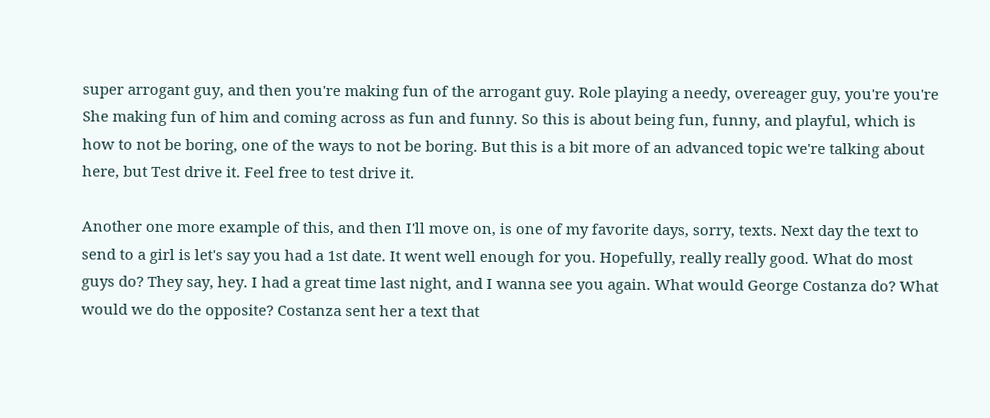super arrogant guy, and then you're making fun of the arrogant guy. Role playing a needy, overeager guy, you're you're She making fun of him and coming across as fun and funny. So this is about being fun, funny, and playful, which is how to not be boring, one of the ways to not be boring. But this is a bit more of an advanced topic we're talking about here, but Test drive it. Feel free to test drive it.

Another one more example of this, and then I'll move on, is one of my favorite days, sorry, texts. Next day the text to send to a girl is let's say you had a 1st date. It went well enough for you. Hopefully, really really good. What do most guys do? They say, hey. I had a great time last night, and I wanna see you again. What would George Costanza do? What would we do the opposite? Costanza sent her a text that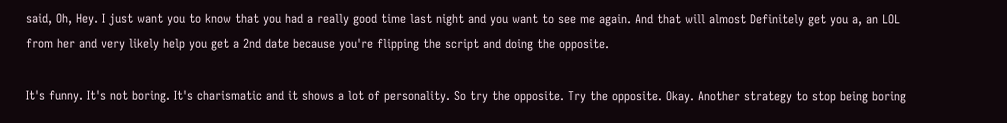said, Oh, Hey. I just want you to know that you had a really good time last night and you want to see me again. And that will almost Definitely get you a, an LOL from her and very likely help you get a 2nd date because you're flipping the script and doing the opposite.

It's funny. It's not boring. It's charismatic and it shows a lot of personality. So try the opposite. Try the opposite. Okay. Another strategy to stop being boring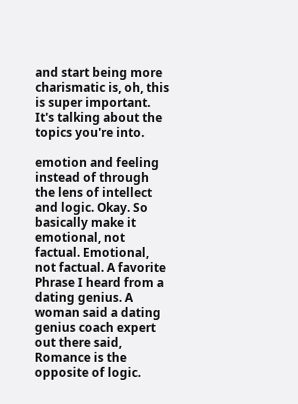and start being more charismatic is, oh, this is super important. It's talking about the topics you're into.

emotion and feeling instead of through the lens of intellect and logic. Okay. So basically make it emotional, not factual. Emotional, not factual. A favorite Phrase I heard from a dating genius. A woman said a dating genius coach expert out there said, Romance is the opposite of logic.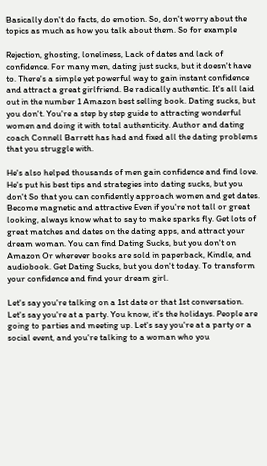Basically don't do facts, do emotion. So, don't worry about the topics as much as how you talk about them. So for example

Rejection, ghosting, loneliness, Lack of dates and lack of confidence. For many men, dating just sucks, but it doesn't have to. There's a simple yet powerful way to gain instant confidence and attract a great girlfriend. Be radically authentic. It's all laid out in the number 1 Amazon best selling book. Dating sucks, but you don't. You're a step by step guide to attracting wonderful women and doing it with total authenticity. Author and dating coach Connell Barrett has had and fixed all the dating problems that you struggle with.

He's also helped thousands of men gain confidence and find love. He's put his best tips and strategies into dating sucks, but you don't So that you can confidently approach women and get dates. Become magnetic and attractive Even if you're not tall or great looking, always know what to say to make sparks fly. Get lots of great matches and dates on the dating apps, and attract your dream woman. You can find Dating Sucks, but you don't on Amazon Or wherever books are sold in paperback, Kindle, and audiobook. Get Dating Sucks, but you don't today. To transform your confidence and find your dream girl.

Let's say you're talking on a 1st date or that 1st conversation. Let's say you're at a party. You know, it's the holidays. People are going to parties and meeting up. Let's say you're at a party or a social event, and you're talking to a woman who you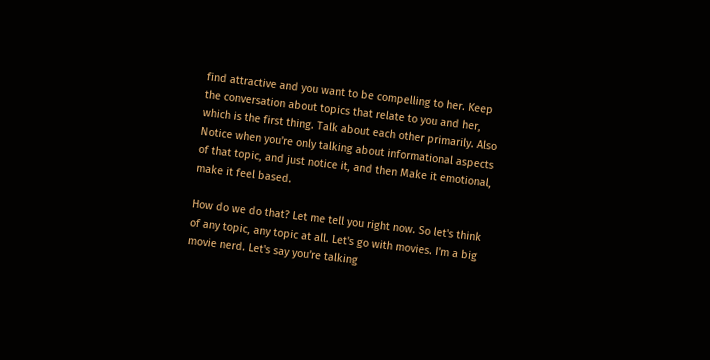find attractive and you want to be compelling to her. Keep the conversation about topics that relate to you and her, which is the first thing. Talk about each other primarily. Also Notice when you're only talking about informational aspects of that topic, and just notice it, and then Make it emotional, make it feel based.

How do we do that? Let me tell you right now. So let's think of any topic, any topic at all. Let's go with movies. I'm a big movie nerd. Let's say you're talking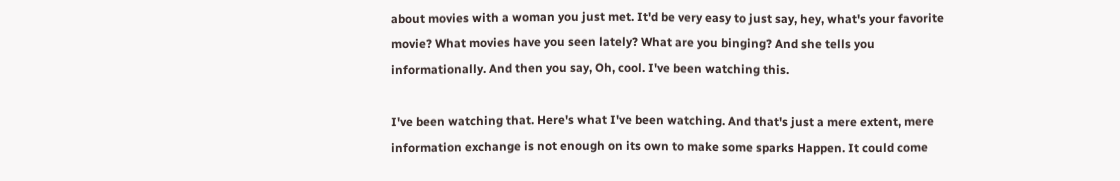about movies with a woman you just met. It'd be very easy to just say, hey, what's your favorite movie? What movies have you seen lately? What are you binging? And she tells you informationally. And then you say, Oh, cool. I've been watching this.

I've been watching that. Here's what I've been watching. And that's just a mere extent, mere information exchange is not enough on its own to make some sparks Happen. It could come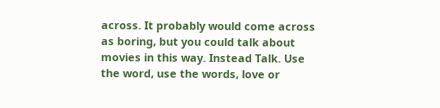across. It probably would come across as boring, but you could talk about movies in this way. Instead Talk. Use the word, use the words, love or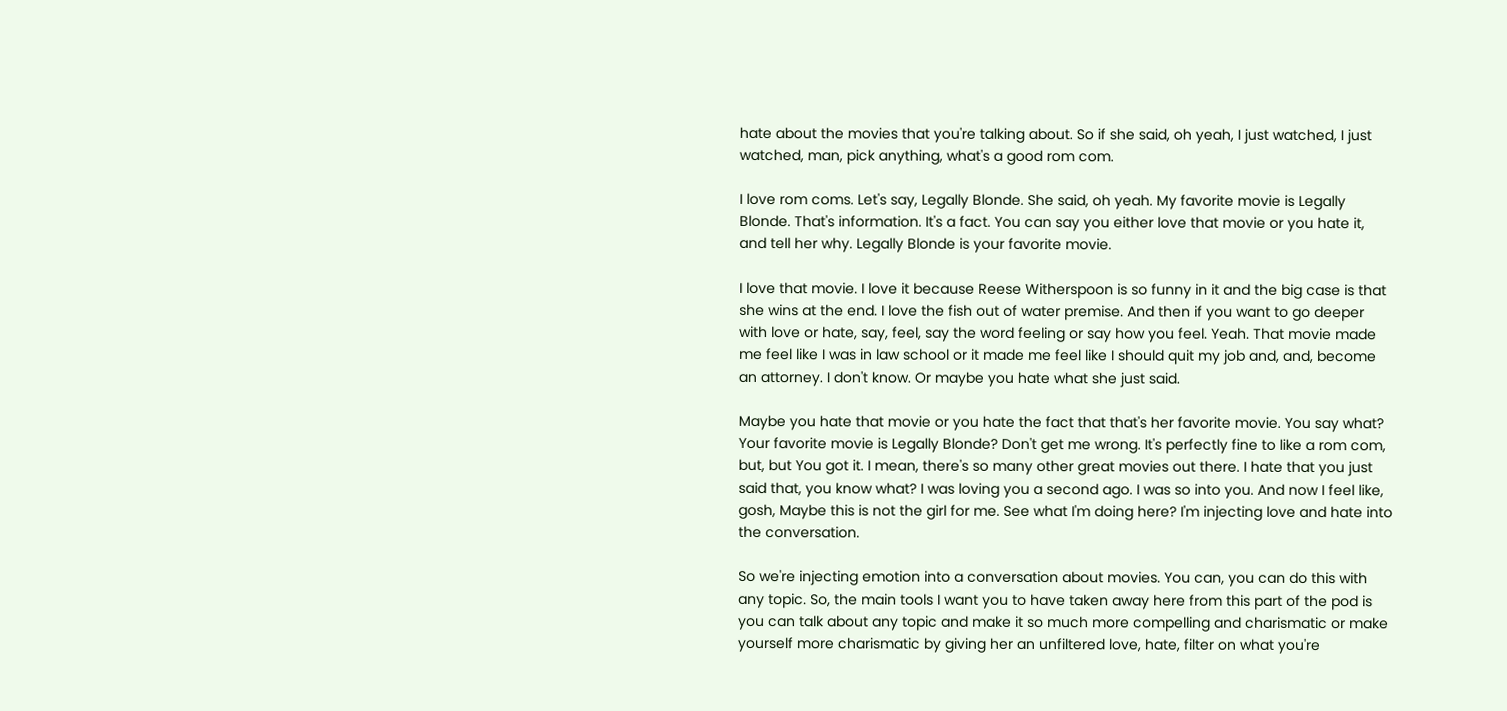hate about the movies that you're talking about. So if she said, oh yeah, I just watched, I just watched, man, pick anything, what's a good rom com.

I love rom coms. Let's say, Legally Blonde. She said, oh yeah. My favorite movie is Legally Blonde. That's information. It's a fact. You can say you either love that movie or you hate it, and tell her why. Legally Blonde is your favorite movie.

I love that movie. I love it because Reese Witherspoon is so funny in it and the big case is that she wins at the end. I love the fish out of water premise. And then if you want to go deeper with love or hate, say, feel, say the word feeling or say how you feel. Yeah. That movie made me feel like I was in law school or it made me feel like I should quit my job and, and, become an attorney. I don't know. Or maybe you hate what she just said.

Maybe you hate that movie or you hate the fact that that's her favorite movie. You say what? Your favorite movie is Legally Blonde? Don't get me wrong. It's perfectly fine to like a rom com, but, but You got it. I mean, there's so many other great movies out there. I hate that you just said that, you know what? I was loving you a second ago. I was so into you. And now I feel like, gosh, Maybe this is not the girl for me. See what I'm doing here? I'm injecting love and hate into the conversation.

So we're injecting emotion into a conversation about movies. You can, you can do this with any topic. So, the main tools I want you to have taken away here from this part of the pod is you can talk about any topic and make it so much more compelling and charismatic or make yourself more charismatic by giving her an unfiltered love, hate, filter on what you're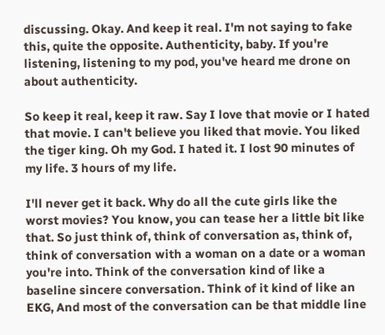discussing. Okay. And keep it real. I'm not saying to fake this, quite the opposite. Authenticity, baby. If you're listening, listening to my pod, you've heard me drone on about authenticity.

So keep it real, keep it raw. Say I love that movie or I hated that movie. I can't believe you liked that movie. You liked the tiger king. Oh my God. I hated it. I lost 90 minutes of my life. 3 hours of my life.

I'll never get it back. Why do all the cute girls like the worst movies? You know, you can tease her a little bit like that. So just think of, think of conversation as, think of, think of conversation with a woman on a date or a woman you're into. Think of the conversation kind of like a baseline sincere conversation. Think of it kind of like an EKG, And most of the conversation can be that middle line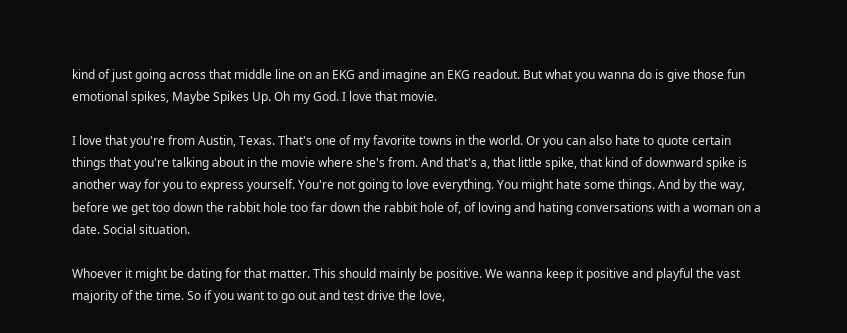kind of just going across that middle line on an EKG and imagine an EKG readout. But what you wanna do is give those fun emotional spikes, Maybe Spikes Up. Oh my God. I love that movie.

I love that you're from Austin, Texas. That's one of my favorite towns in the world. Or you can also hate to quote certain things that you're talking about in the movie where she's from. And that's a, that little spike, that kind of downward spike is another way for you to express yourself. You're not going to love everything. You might hate some things. And by the way, before we get too down the rabbit hole too far down the rabbit hole of, of loving and hating conversations with a woman on a date. Social situation.

Whoever it might be dating for that matter. This should mainly be positive. We wanna keep it positive and playful the vast majority of the time. So if you want to go out and test drive the love,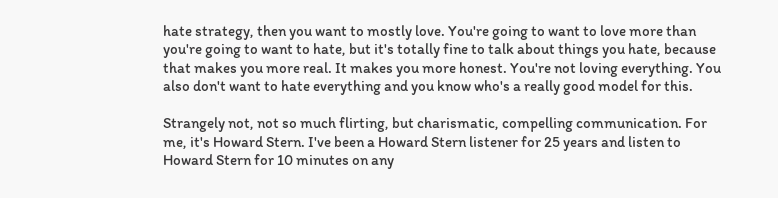hate strategy, then you want to mostly love. You're going to want to love more than you're going to want to hate, but it's totally fine to talk about things you hate, because that makes you more real. It makes you more honest. You're not loving everything. You also don't want to hate everything and you know who's a really good model for this.

Strangely not, not so much flirting, but charismatic, compelling communication. For me, it's Howard Stern. I've been a Howard Stern listener for 25 years and listen to Howard Stern for 10 minutes on any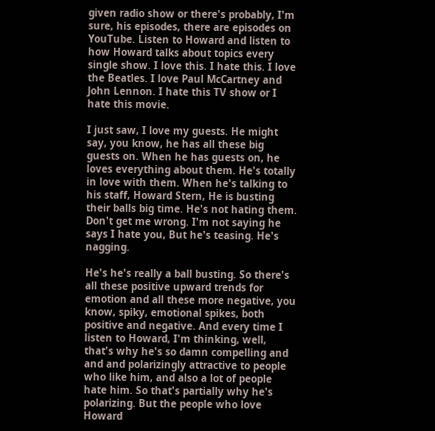given radio show or there's probably, I'm sure, his episodes, there are episodes on YouTube. Listen to Howard and listen to how Howard talks about topics every single show. I love this. I hate this. I love the Beatles. I love Paul McCartney and John Lennon. I hate this TV show or I hate this movie.

I just saw, I love my guests. He might say, you know, he has all these big guests on. When he has guests on, he loves everything about them. He's totally in love with them. When he's talking to his staff, Howard Stern, He is busting their balls big time. He's not hating them. Don't get me wrong. I'm not saying he says I hate you, But he's teasing. He's nagging.

He's he's really a ball busting. So there's all these positive upward trends for emotion and all these more negative, you know, spiky, emotional spikes, both positive and negative. And every time I listen to Howard, I'm thinking, well, that's why he's so damn compelling and and and polarizingly attractive to people who like him, and also a lot of people hate him. So that's partially why he's polarizing. But the people who love Howard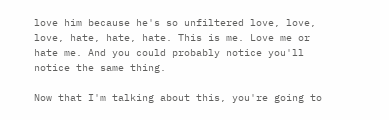love him because he's so unfiltered love, love, love, hate, hate, hate. This is me. Love me or hate me. And you could probably notice you'll notice the same thing.

Now that I'm talking about this, you're going to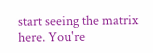start seeing the matrix here. You're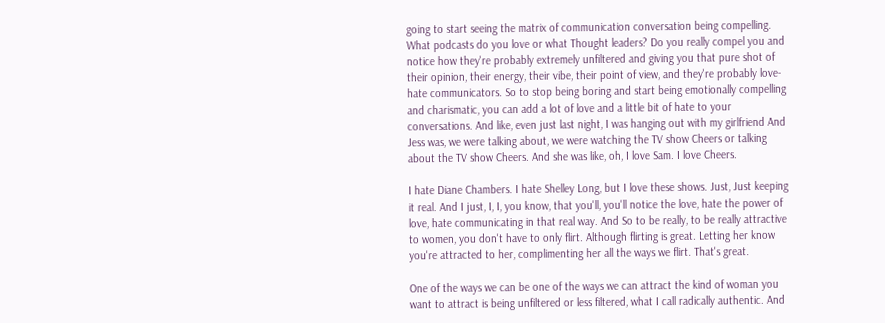going to start seeing the matrix of communication conversation being compelling. What podcasts do you love or what Thought leaders? Do you really compel you and notice how they're probably extremely unfiltered and giving you that pure shot of their opinion, their energy, their vibe, their point of view, and they're probably love-hate communicators. So to stop being boring and start being emotionally compelling and charismatic, you can add a lot of love and a little bit of hate to your conversations. And like, even just last night, I was hanging out with my girlfriend And Jess was, we were talking about, we were watching the TV show Cheers or talking about the TV show Cheers. And she was like, oh, I love Sam. I love Cheers.

I hate Diane Chambers. I hate Shelley Long, but I love these shows. Just, Just keeping it real. And I just, I, I, you know, that you'll, you'll notice the love, hate the power of love, hate communicating in that real way. And So to be really, to be really attractive to women, you don't have to only flirt. Although flirting is great. Letting her know you're attracted to her, complimenting her all the ways we flirt. That's great.

One of the ways we can be one of the ways we can attract the kind of woman you want to attract is being unfiltered or less filtered, what I call radically authentic. And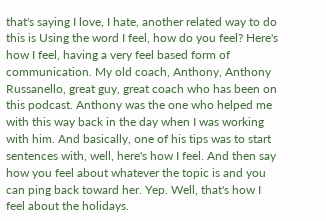that's saying I love, I hate, another related way to do this is Using the word I feel, how do you feel? Here's how I feel, having a very feel based form of communication. My old coach, Anthony, Anthony Russanello, great guy, great coach who has been on this podcast. Anthony was the one who helped me with this way back in the day when I was working with him. And basically, one of his tips was to start sentences with, well, here's how I feel. And then say how you feel about whatever the topic is and you can ping back toward her. Yep. Well, that's how I feel about the holidays.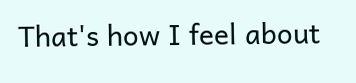That's how I feel about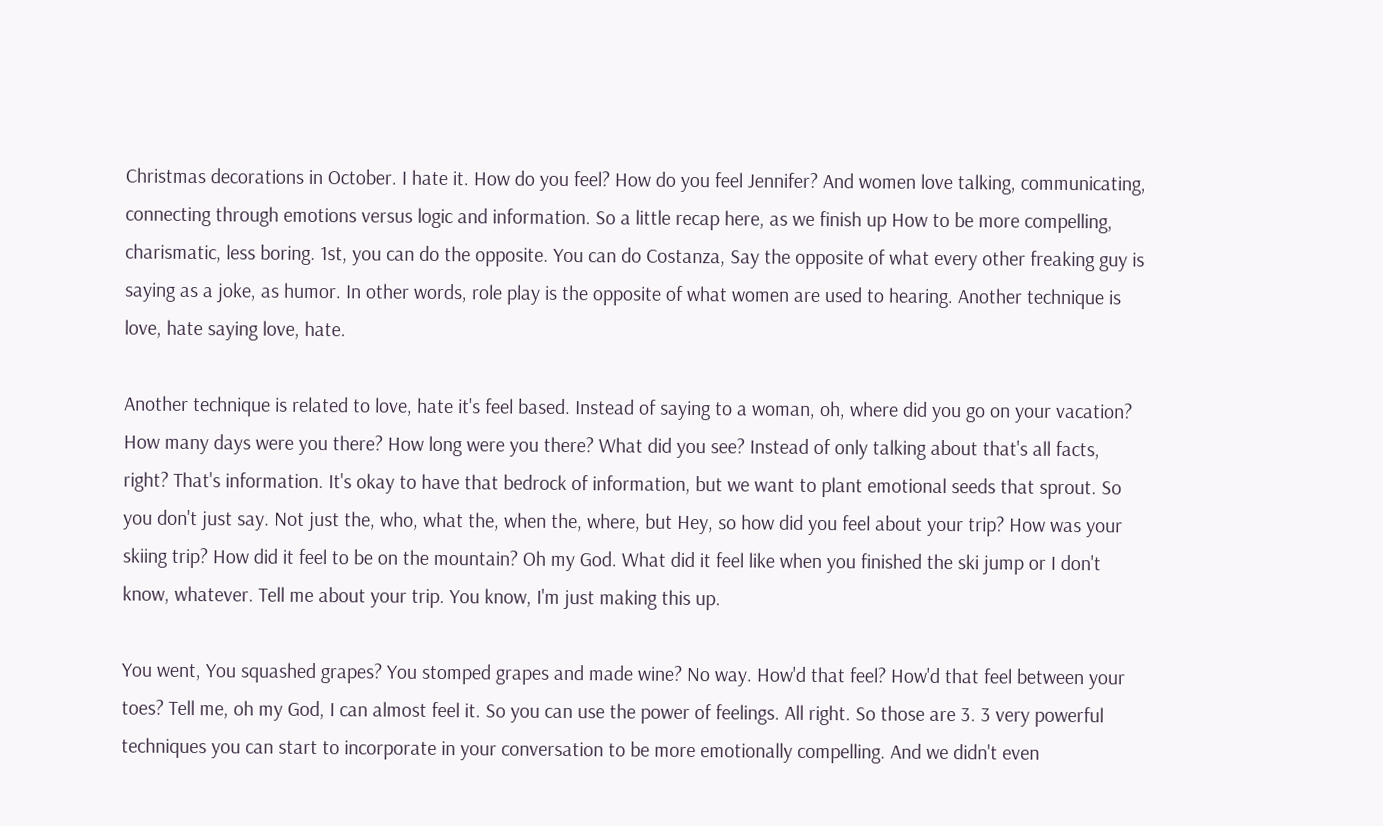Christmas decorations in October. I hate it. How do you feel? How do you feel Jennifer? And women love talking, communicating, connecting through emotions versus logic and information. So a little recap here, as we finish up How to be more compelling, charismatic, less boring. 1st, you can do the opposite. You can do Costanza, Say the opposite of what every other freaking guy is saying as a joke, as humor. In other words, role play is the opposite of what women are used to hearing. Another technique is love, hate saying love, hate.

Another technique is related to love, hate it's feel based. Instead of saying to a woman, oh, where did you go on your vacation? How many days were you there? How long were you there? What did you see? Instead of only talking about that's all facts, right? That's information. It's okay to have that bedrock of information, but we want to plant emotional seeds that sprout. So you don't just say. Not just the, who, what the, when the, where, but Hey, so how did you feel about your trip? How was your skiing trip? How did it feel to be on the mountain? Oh my God. What did it feel like when you finished the ski jump or I don't know, whatever. Tell me about your trip. You know, I'm just making this up.

You went, You squashed grapes? You stomped grapes and made wine? No way. How'd that feel? How'd that feel between your toes? Tell me, oh my God, I can almost feel it. So you can use the power of feelings. All right. So those are 3. 3 very powerful techniques you can start to incorporate in your conversation to be more emotionally compelling. And we didn't even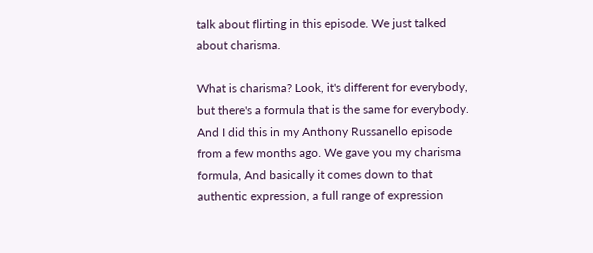talk about flirting in this episode. We just talked about charisma.

What is charisma? Look, it's different for everybody, but there's a formula that is the same for everybody. And I did this in my Anthony Russanello episode from a few months ago. We gave you my charisma formula, And basically it comes down to that authentic expression, a full range of expression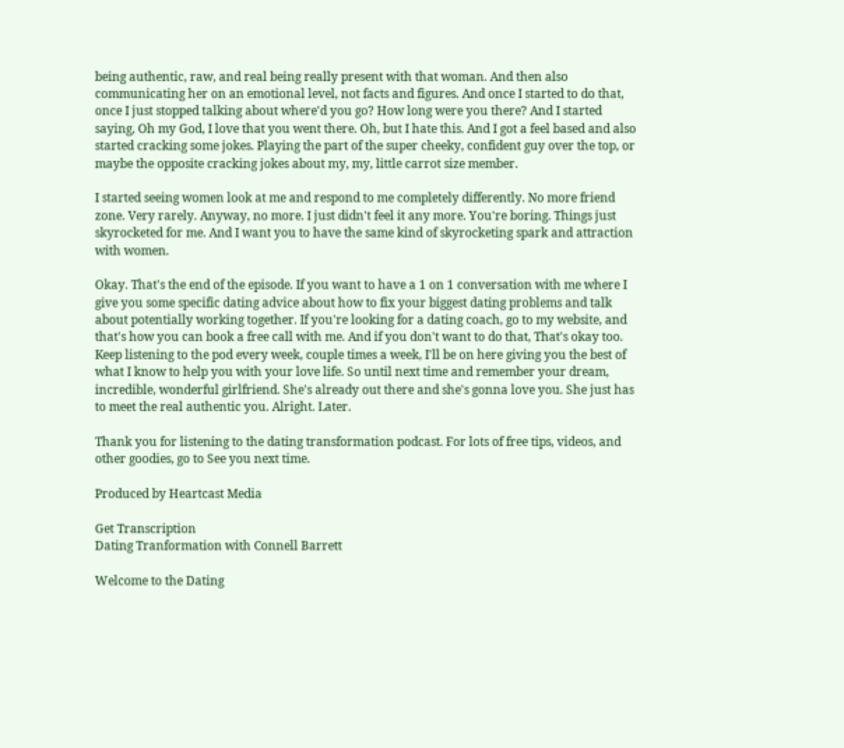being authentic, raw, and real being really present with that woman. And then also communicating her on an emotional level, not facts and figures. And once I started to do that, once I just stopped talking about where'd you go? How long were you there? And I started saying, Oh my God, I love that you went there. Oh, but I hate this. And I got a feel based and also started cracking some jokes. Playing the part of the super cheeky, confident guy over the top, or maybe the opposite cracking jokes about my, my, little carrot size member.

I started seeing women look at me and respond to me completely differently. No more friend zone. Very rarely. Anyway, no more. I just didn't feel it any more. You're boring. Things just skyrocketed for me. And I want you to have the same kind of skyrocketing spark and attraction with women.

Okay. That's the end of the episode. If you want to have a 1 on 1 conversation with me where I give you some specific dating advice about how to fix your biggest dating problems and talk about potentially working together. If you're looking for a dating coach, go to my website, and that's how you can book a free call with me. And if you don't want to do that, That's okay too. Keep listening to the pod every week, couple times a week, I'll be on here giving you the best of what I know to help you with your love life. So until next time and remember your dream, incredible, wonderful girlfriend. She's already out there and she's gonna love you. She just has to meet the real authentic you. Alright. Later.

Thank you for listening to the dating transformation podcast. For lots of free tips, videos, and other goodies, go to See you next time.

Produced by Heartcast Media

Get Transcription
Dating Tranformation with Connell Barrett

Welcome to the Dating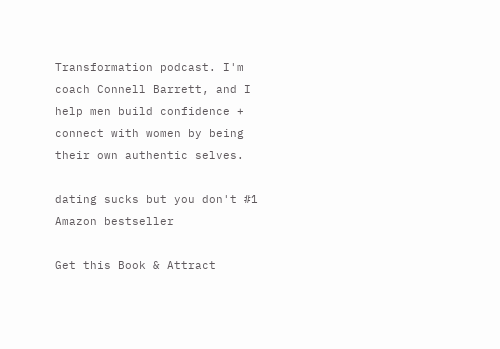Transformation podcast. I'm coach Connell Barrett, and I help men build confidence + connect with women by being their own authentic selves.

dating sucks but you don't #1 Amazon bestseller

Get this Book & Attract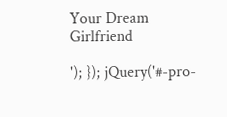Your Dream Girlfriend

'); }); jQuery('#-pro-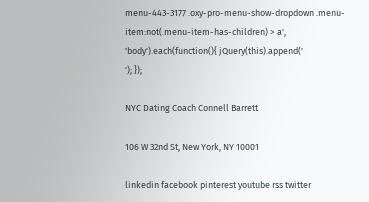menu-443-3177 .oxy-pro-menu-show-dropdown .menu-item:not(.menu-item-has-children) > a', 'body').each(function(){ jQuery(this).append('
'); });

NYC Dating Coach Connell Barrett

106 W 32nd St, New York, NY 10001

linkedin facebook pinterest youtube rss twitter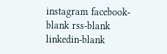instagram facebook-blank rss-blank linkedin-blank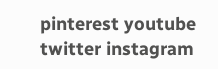pinterest youtube twitter instagram